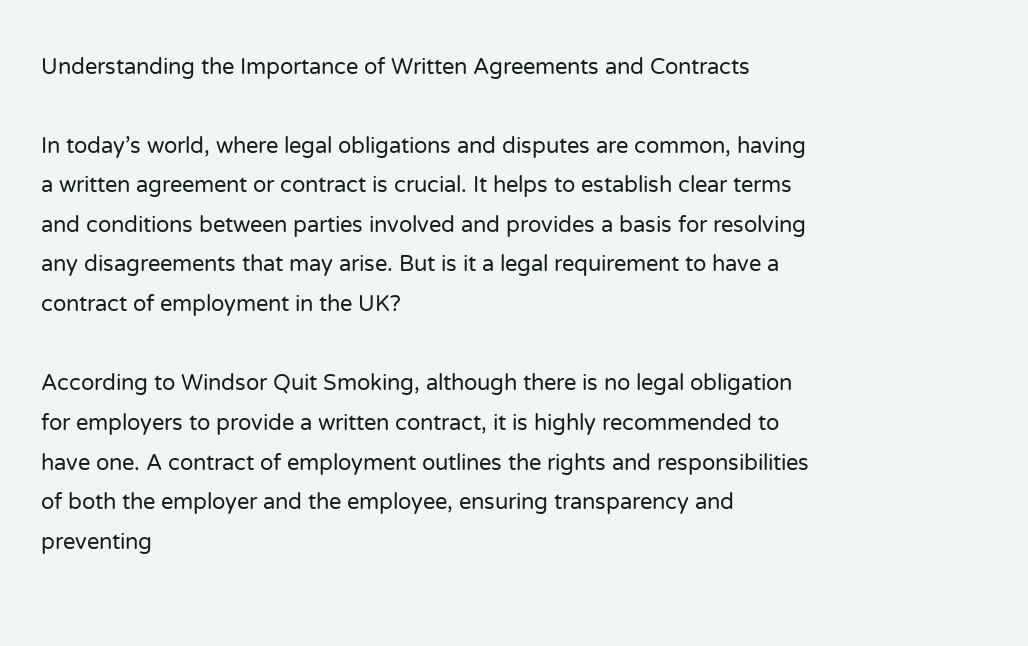Understanding the Importance of Written Agreements and Contracts

In today’s world, where legal obligations and disputes are common, having a written agreement or contract is crucial. It helps to establish clear terms and conditions between parties involved and provides a basis for resolving any disagreements that may arise. But is it a legal requirement to have a contract of employment in the UK?

According to Windsor Quit Smoking, although there is no legal obligation for employers to provide a written contract, it is highly recommended to have one. A contract of employment outlines the rights and responsibilities of both the employer and the employee, ensuring transparency and preventing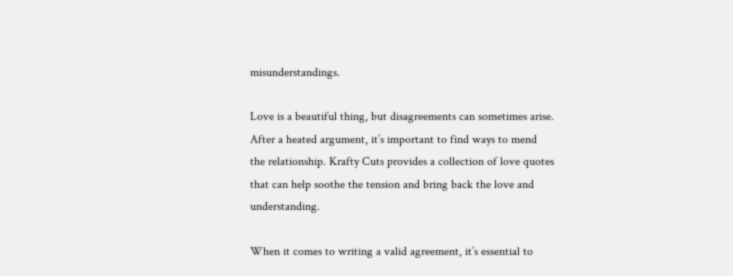misunderstandings.

Love is a beautiful thing, but disagreements can sometimes arise. After a heated argument, it’s important to find ways to mend the relationship. Krafty Cuts provides a collection of love quotes that can help soothe the tension and bring back the love and understanding.

When it comes to writing a valid agreement, it’s essential to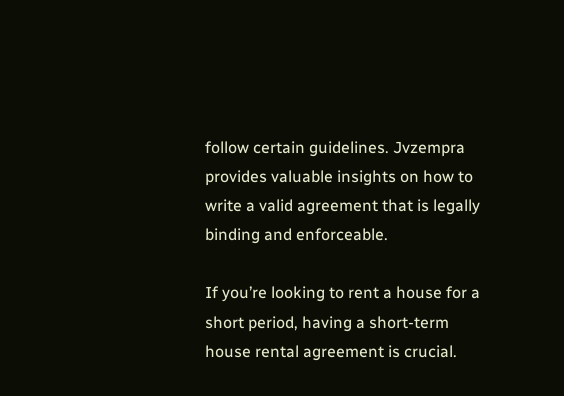follow certain guidelines. Jvzempra provides valuable insights on how to write a valid agreement that is legally binding and enforceable.

If you’re looking to rent a house for a short period, having a short-term house rental agreement is crucial.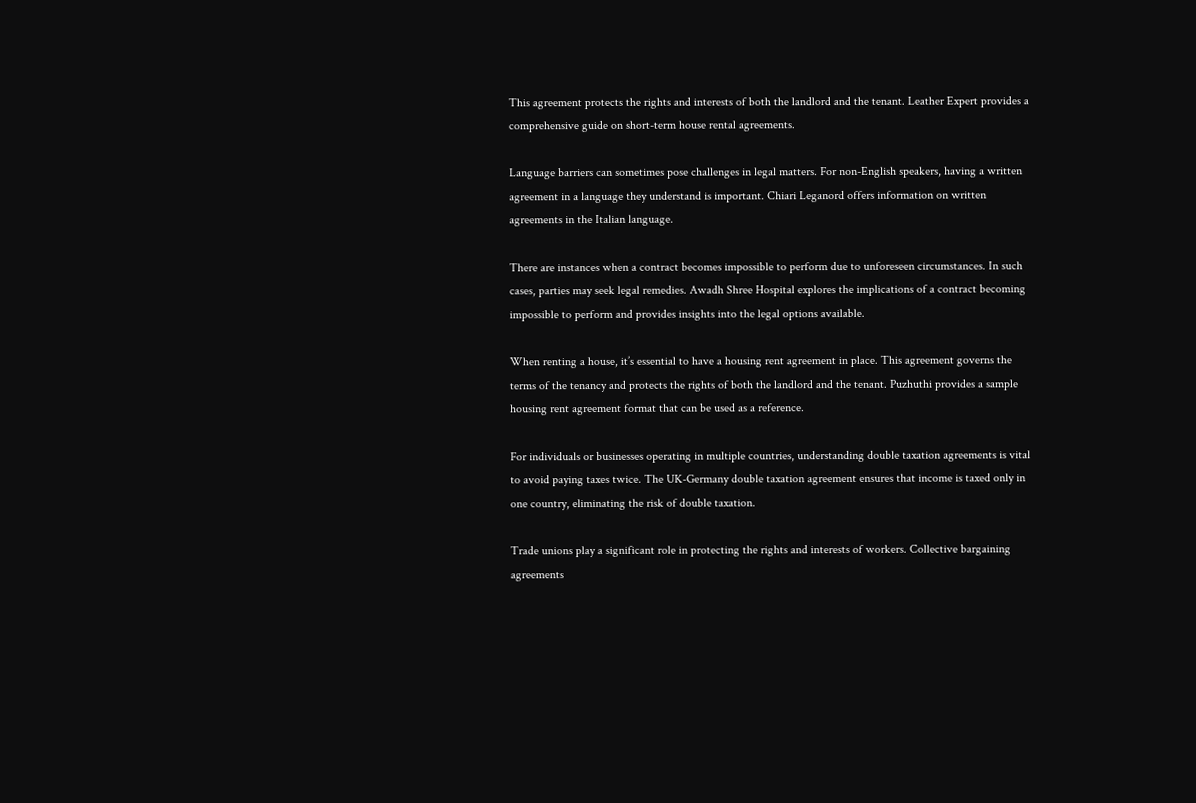This agreement protects the rights and interests of both the landlord and the tenant. Leather Expert provides a comprehensive guide on short-term house rental agreements.

Language barriers can sometimes pose challenges in legal matters. For non-English speakers, having a written agreement in a language they understand is important. Chiari Leganord offers information on written agreements in the Italian language.

There are instances when a contract becomes impossible to perform due to unforeseen circumstances. In such cases, parties may seek legal remedies. Awadh Shree Hospital explores the implications of a contract becoming impossible to perform and provides insights into the legal options available.

When renting a house, it’s essential to have a housing rent agreement in place. This agreement governs the terms of the tenancy and protects the rights of both the landlord and the tenant. Puzhuthi provides a sample housing rent agreement format that can be used as a reference.

For individuals or businesses operating in multiple countries, understanding double taxation agreements is vital to avoid paying taxes twice. The UK-Germany double taxation agreement ensures that income is taxed only in one country, eliminating the risk of double taxation.

Trade unions play a significant role in protecting the rights and interests of workers. Collective bargaining agreements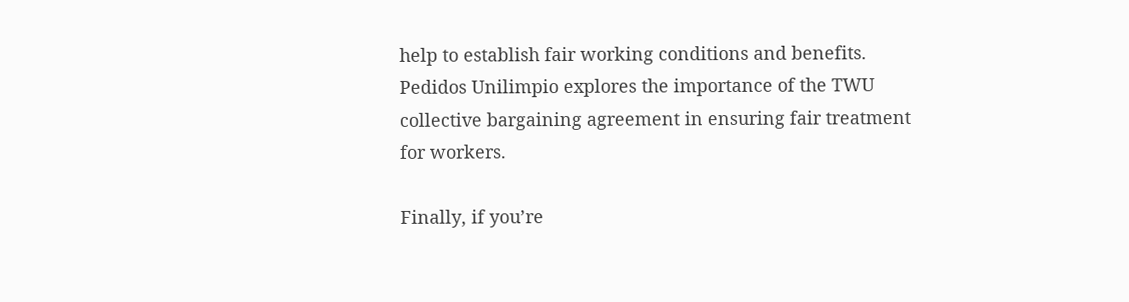help to establish fair working conditions and benefits. Pedidos Unilimpio explores the importance of the TWU collective bargaining agreement in ensuring fair treatment for workers.

Finally, if you’re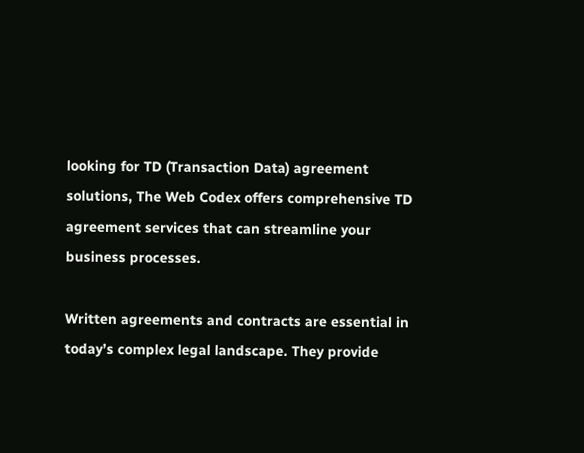looking for TD (Transaction Data) agreement solutions, The Web Codex offers comprehensive TD agreement services that can streamline your business processes.

Written agreements and contracts are essential in today’s complex legal landscape. They provide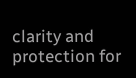clarity and protection for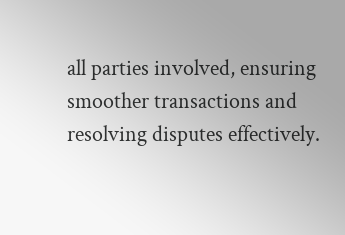all parties involved, ensuring smoother transactions and resolving disputes effectively.